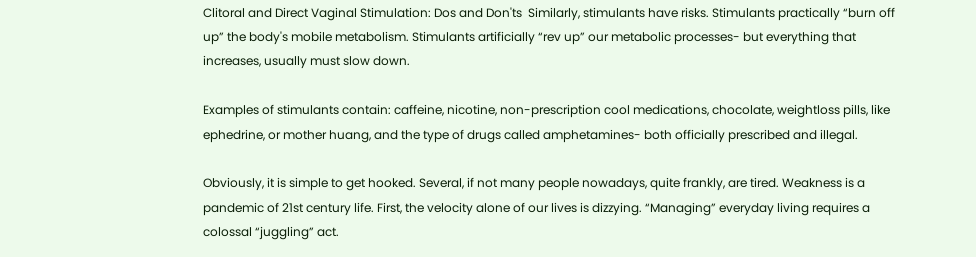Clitoral and Direct Vaginal Stimulation: Dos and Don'ts  Similarly, stimulants have risks. Stimulants practically “burn off up” the body's mobile metabolism. Stimulants artificially “rev up” our metabolic processes- but everything that increases, usually must slow down.

Examples of stimulants contain: caffeine, nicotine, non-prescription cool medications, chocolate, weightloss pills, like ephedrine, or mother huang, and the type of drugs called amphetamines- both officially prescribed and illegal.

Obviously, it is simple to get hooked. Several, if not many people nowadays, quite frankly, are tired. Weakness is a pandemic of 21st century life. First, the velocity alone of our lives is dizzying. “Managing” everyday living requires a colossal “juggling” act.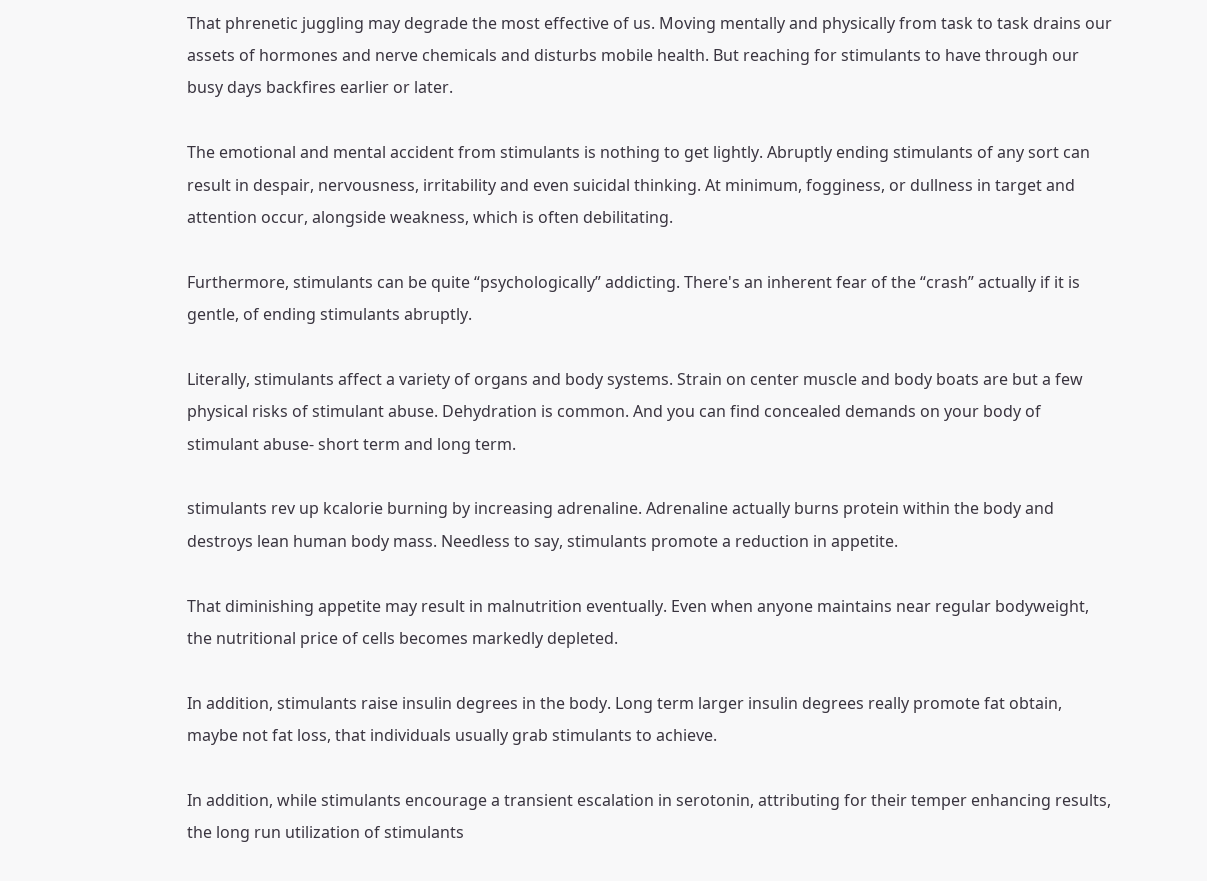That phrenetic juggling may degrade the most effective of us. Moving mentally and physically from task to task drains our assets of hormones and nerve chemicals and disturbs mobile health. But reaching for stimulants to have through our busy days backfires earlier or later.

The emotional and mental accident from stimulants is nothing to get lightly. Abruptly ending stimulants of any sort can result in despair, nervousness, irritability and even suicidal thinking. At minimum, fogginess, or dullness in target and attention occur, alongside weakness, which is often debilitating.

Furthermore, stimulants can be quite “psychologically” addicting. There's an inherent fear of the “crash” actually if it is gentle, of ending stimulants abruptly.

Literally, stimulants affect a variety of organs and body systems. Strain on center muscle and body boats are but a few physical risks of stimulant abuse. Dehydration is common. And you can find concealed demands on your body of stimulant abuse- short term and long term.

stimulants rev up kcalorie burning by increasing adrenaline. Adrenaline actually burns protein within the body and destroys lean human body mass. Needless to say, stimulants promote a reduction in appetite.

That diminishing appetite may result in malnutrition eventually. Even when anyone maintains near regular bodyweight, the nutritional price of cells becomes markedly depleted.

In addition, stimulants raise insulin degrees in the body. Long term larger insulin degrees really promote fat obtain, maybe not fat loss, that individuals usually grab stimulants to achieve.

In addition, while stimulants encourage a transient escalation in serotonin, attributing for their temper enhancing results, the long run utilization of stimulants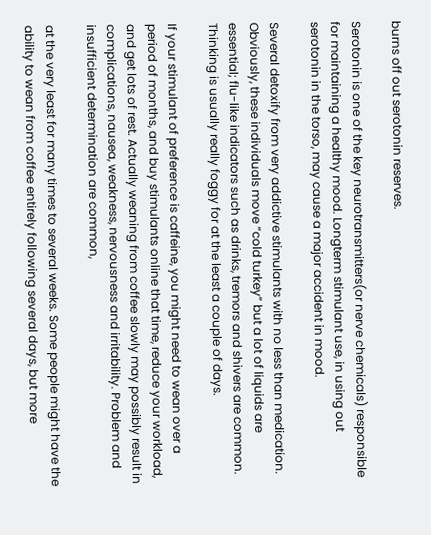burns off out serotonin reserves.

Serotonin is one of the key neurotransmitters(or nerve chemicals) responsible for maintaining a healthy mood. Longterm stimulant use, in using out serotonin in the torso, may cause a major accident in mood.

Several detoxify from very addictive stimulants with no less than medication. Obviously, these individuals move “cold turkey” but a lot of liquids are essential; flu-like indicators such as drinks, tremors and shivers are common. Thinking is usually really foggy for at the least a couple of days.

If your stimulant of preference is caffeine, you might need to wean over a period of months, and buy stimulants online that time, reduce your workload, and get lots of rest. Actually weaning from coffee slowly may possibly result in complications, nausea, weakness, nervousness and irritability. Problem and insufficient determination are common,

at the very least for many times to several weeks. Some people might have the ability to wean from coffee entirely following several days, but more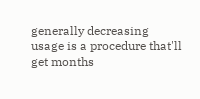generally decreasing usage is a procedure that'll get months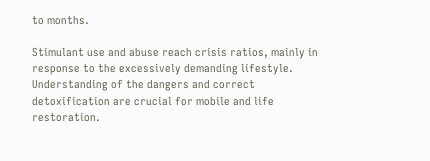to months.

Stimulant use and abuse reach crisis ratios, mainly in response to the excessively demanding lifestyle. Understanding of the dangers and correct detoxification are crucial for mobile and life restoration.